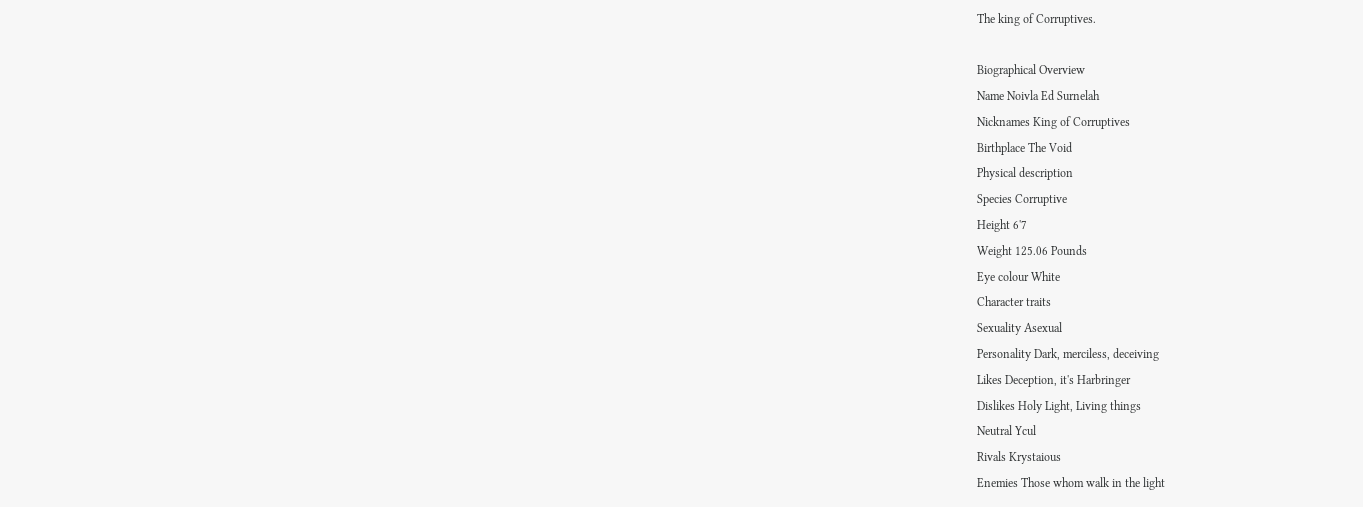The king of Corruptives.

Biographical Overview
Name Noivla Ed Surnelah
Nicknames King of Corruptives
Birthplace The Void
Physical description
Species Corruptive
Height 6'7
Weight 125.06 Pounds
Eye colour White
Character traits
Sexuality Asexual
Personality Dark, merciless, deceiving
Likes Deception, it's Harbringer
Dislikes Holy Light, Living things
Neutral Ycul
Rivals Krystaious
Enemies Those whom walk in the light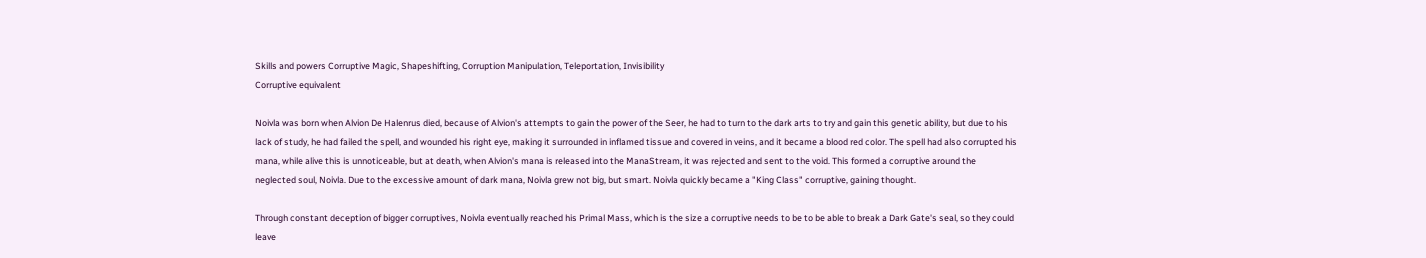Skills and powers Corruptive Magic, Shapeshifting, Corruption Manipulation, Teleportation, Invisibility
Corruptive equivalent

Noivla was born when Alvion De Halenrus died, because of Alvion's attempts to gain the power of the Seer, he had to turn to the dark arts to try and gain this genetic ability, but due to his lack of study, he had failed the spell, and wounded his right eye, making it surrounded in inflamed tissue and covered in veins, and it became a blood red color. The spell had also corrupted his mana, while alive this is unnoticeable, but at death, when Alvion's mana is released into the ManaStream, it was rejected and sent to the void. This formed a corruptive around the neglected soul, Noivla. Due to the excessive amount of dark mana, Noivla grew not big, but smart. Noivla quickly became a "King Class" corruptive, gaining thought.

Through constant deception of bigger corruptives, Noivla eventually reached his Primal Mass, which is the size a corruptive needs to be to be able to break a Dark Gate's seal, so they could leave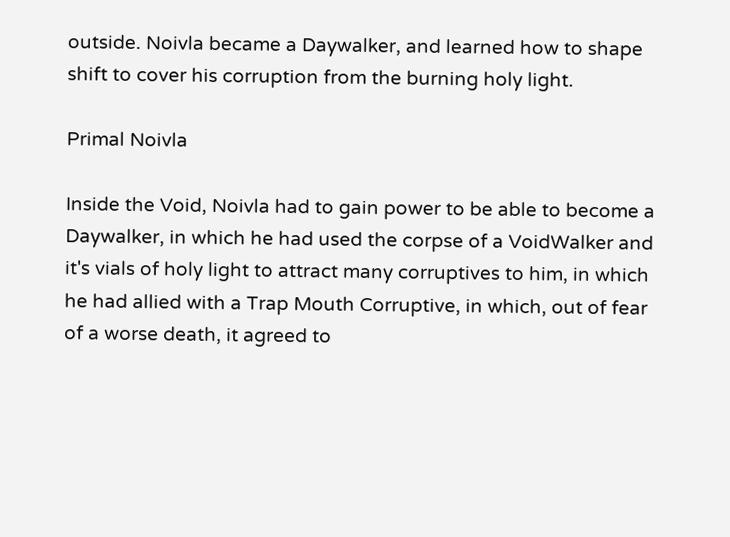outside. Noivla became a Daywalker, and learned how to shape shift to cover his corruption from the burning holy light.

Primal Noivla

Inside the Void, Noivla had to gain power to be able to become a Daywalker, in which he had used the corpse of a VoidWalker and it's vials of holy light to attract many corruptives to him, in which he had allied with a Trap Mouth Corruptive, in which, out of fear of a worse death, it agreed to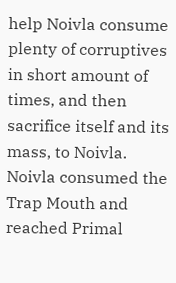help Noivla consume plenty of corruptives in short amount of times, and then sacrifice itself and its mass, to Noivla. Noivla consumed the Trap Mouth and reached Primal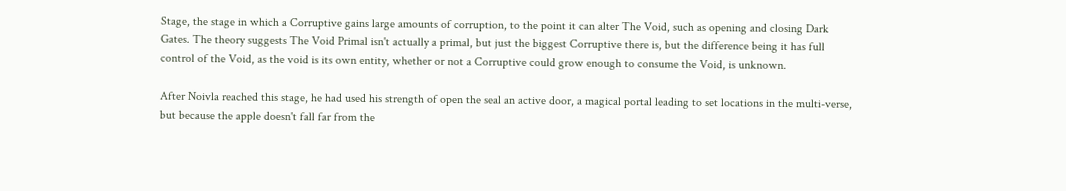Stage, the stage in which a Corruptive gains large amounts of corruption, to the point it can alter The Void, such as opening and closing Dark Gates. The theory suggests The Void Primal isn't actually a primal, but just the biggest Corruptive there is, but the difference being it has full control of the Void, as the void is its own entity, whether or not a Corruptive could grow enough to consume the Void, is unknown.

After Noivla reached this stage, he had used his strength of open the seal an active door, a magical portal leading to set locations in the multi-verse, but because the apple doesn't fall far from the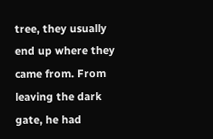tree, they usually end up where they came from. From leaving the dark gate, he had